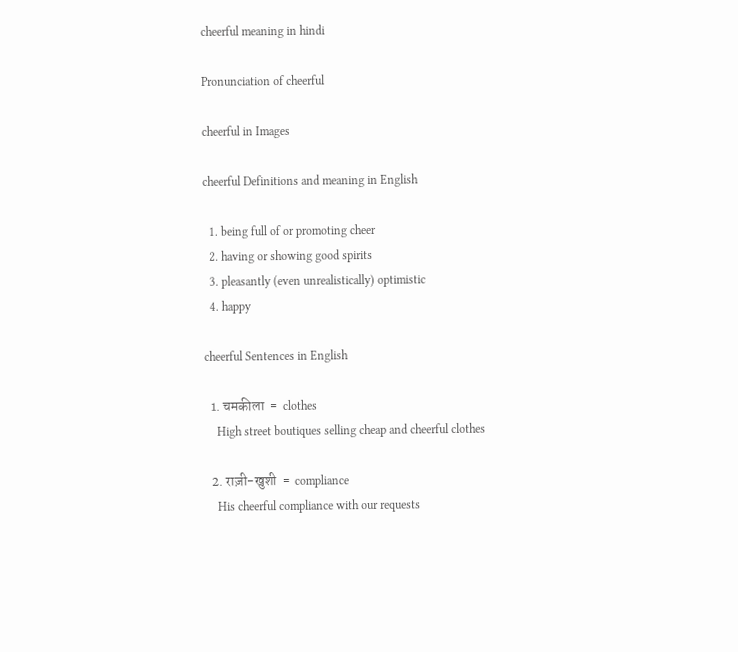cheerful meaning in hindi

Pronunciation of cheerful

cheerful in Images

cheerful Definitions and meaning in English

  1. being full of or promoting cheer
  2. having or showing good spirits
  3. pleasantly (even unrealistically) optimistic
  4. happy

cheerful Sentences in English

  1. चमकीला  =  clothes
    High street boutiques selling cheap and cheerful clothes

  2. राज़ी-खुशी  =  compliance
    His cheerful compliance with our requests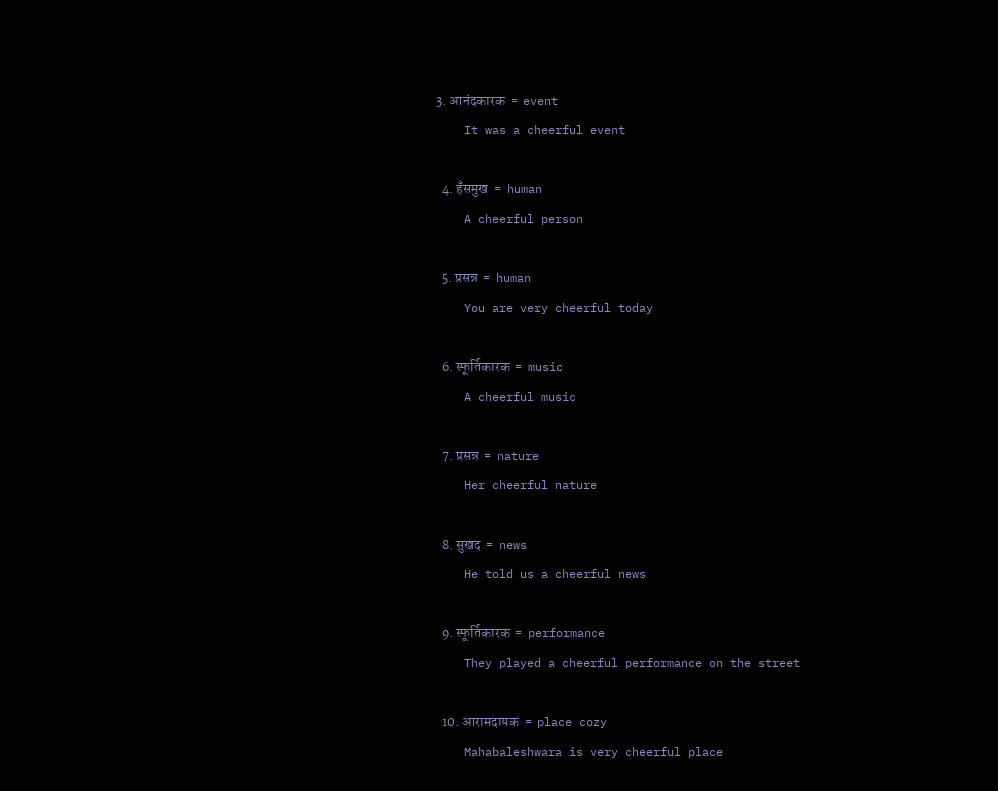3. आनंदकारक  =  event
    It was a cheerful event

  4. हँसमुख  =  human
    A cheerful person

  5. प्रसन्न  =  human
    You are very cheerful today

  6. स्फूर्तिकारक  =  music
    A cheerful music

  7. प्रसन्न  =  nature
    Her cheerful nature

  8. सुखद  =  news
    He told us a cheerful news

  9. स्फूर्तिकारक  =  performance
    They played a cheerful performance on the street

  10. आरामदायक  =  place cozy
    Mahabaleshwara is very cheerful place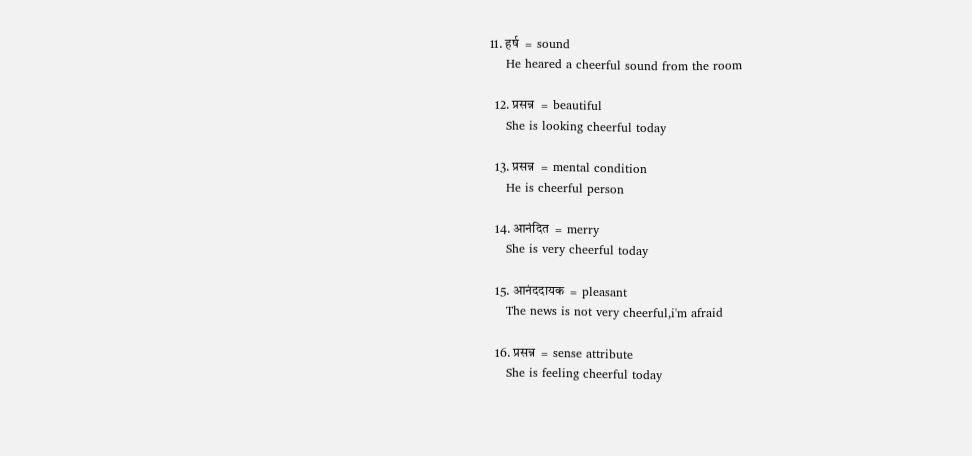11. हर्ष  =  sound
    He heared a cheerful sound from the room

  12. प्रसन्न  =  beautiful
    She is looking cheerful today

  13. प्रसन्न  =  mental condition
    He is cheerful person

  14. आनंदित  =  merry
    She is very cheerful today

  15. आनंददायक  =  pleasant
    The news is not very cheerful,i'm afraid

  16. प्रसन्न  =  sense attribute
    She is feeling cheerful today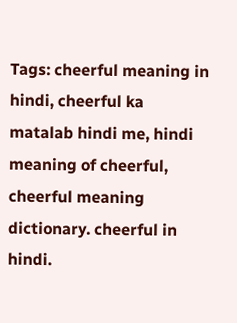Tags: cheerful meaning in hindi, cheerful ka matalab hindi me, hindi meaning of cheerful, cheerful meaning dictionary. cheerful in hindi.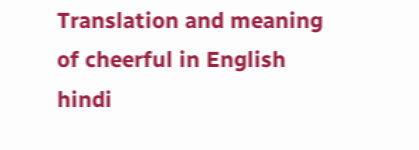Translation and meaning of cheerful in English hindi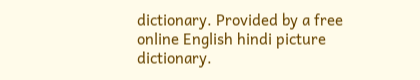dictionary. Provided by a free online English hindi picture dictionary.